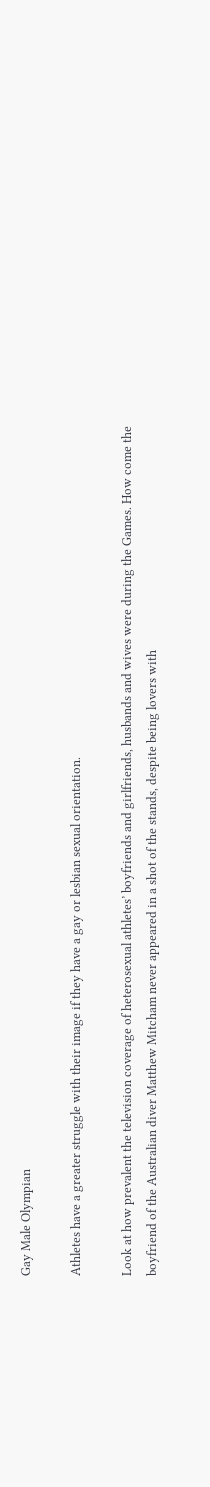Gay Male Olympian

Athletes have a greater struggle with their image if they have a gay or lesbian sexual orientation.

Look at how prevalent the television coverage of heterosexual athletes’ boyfriends and girlfriends, husbands and wives were during the Games. How come the boyfriend of the Australian diver Matthew Mitcham never appeared in a shot of the stands, despite being lovers with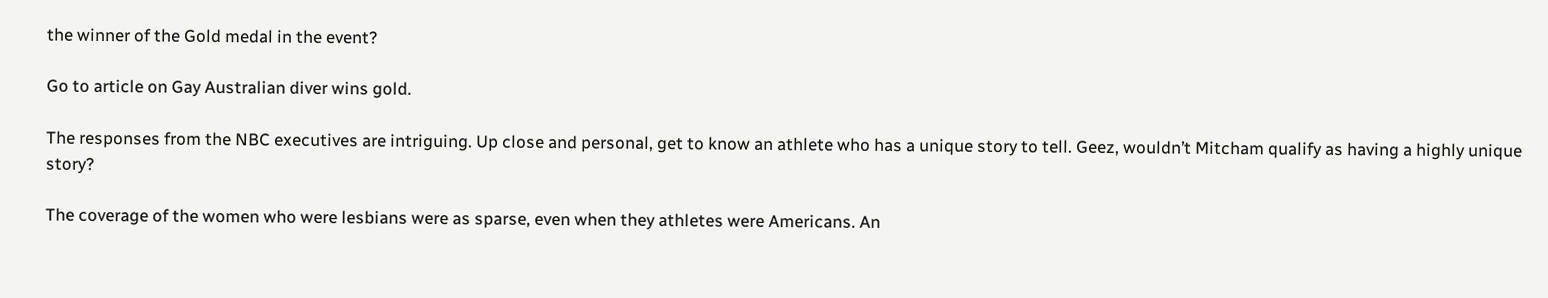the winner of the Gold medal in the event?

Go to article on Gay Australian diver wins gold.

The responses from the NBC executives are intriguing. Up close and personal, get to know an athlete who has a unique story to tell. Geez, wouldn’t Mitcham qualify as having a highly unique story?

The coverage of the women who were lesbians were as sparse, even when they athletes were Americans. An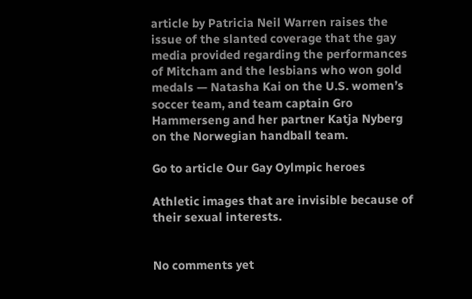article by Patricia Neil Warren raises the issue of the slanted coverage that the gay media provided regarding the performances of Mitcham and the lesbians who won gold medals — Natasha Kai on the U.S. women’s soccer team, and team captain Gro Hammerseng and her partner Katja Nyberg on the Norwegian handball team.

Go to article Our Gay Oylmpic heroes

Athletic images that are invisible because of their sexual interests.


No comments yet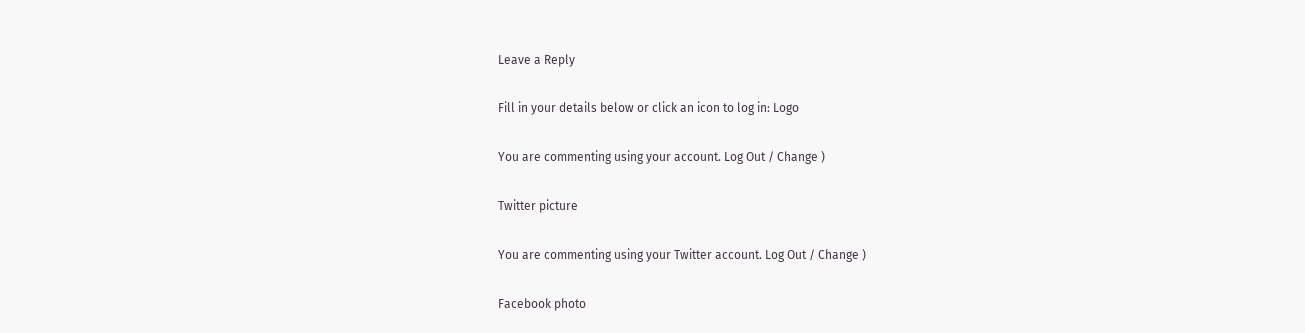Leave a Reply

Fill in your details below or click an icon to log in: Logo

You are commenting using your account. Log Out / Change )

Twitter picture

You are commenting using your Twitter account. Log Out / Change )

Facebook photo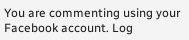You are commenting using your Facebook account. Log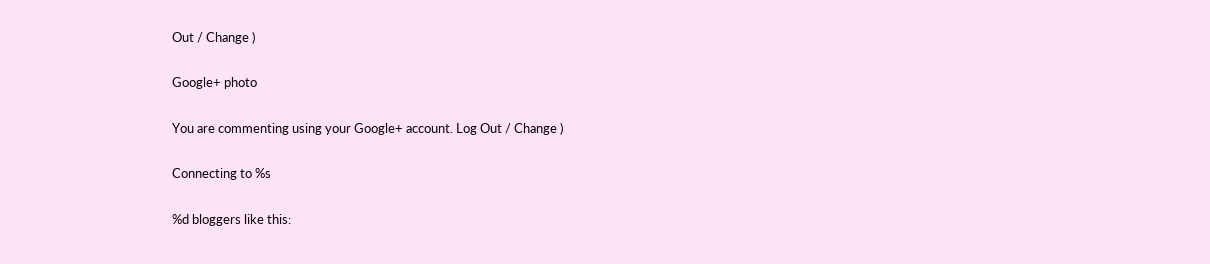Out / Change )

Google+ photo

You are commenting using your Google+ account. Log Out / Change )

Connecting to %s

%d bloggers like this: